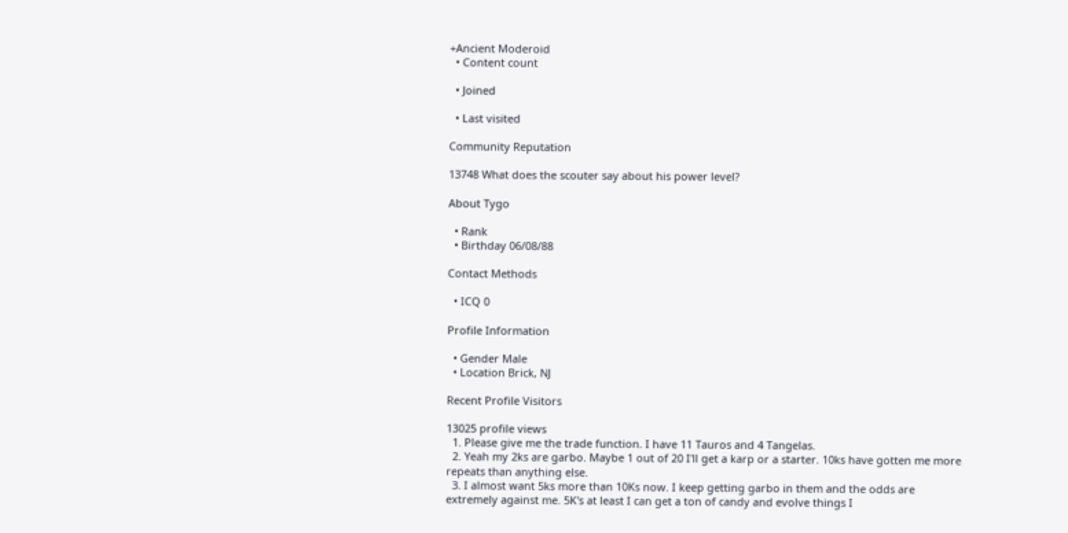+Ancient Moderoid
  • Content count

  • Joined

  • Last visited

Community Reputation

13748 What does the scouter say about his power level?

About Tygo

  • Rank
  • Birthday 06/08/88

Contact Methods

  • ICQ 0

Profile Information

  • Gender Male
  • Location Brick, NJ

Recent Profile Visitors

13025 profile views
  1. Please give me the trade function. I have 11 Tauros and 4 Tangelas.
  2. Yeah my 2ks are garbo. Maybe 1 out of 20 I'll get a karp or a starter. 10ks have gotten me more repeats than anything else.
  3. I almost want 5ks more than 10Ks now. I keep getting garbo in them and the odds are extremely against me. 5K's at least I can get a ton of candy and evolve things I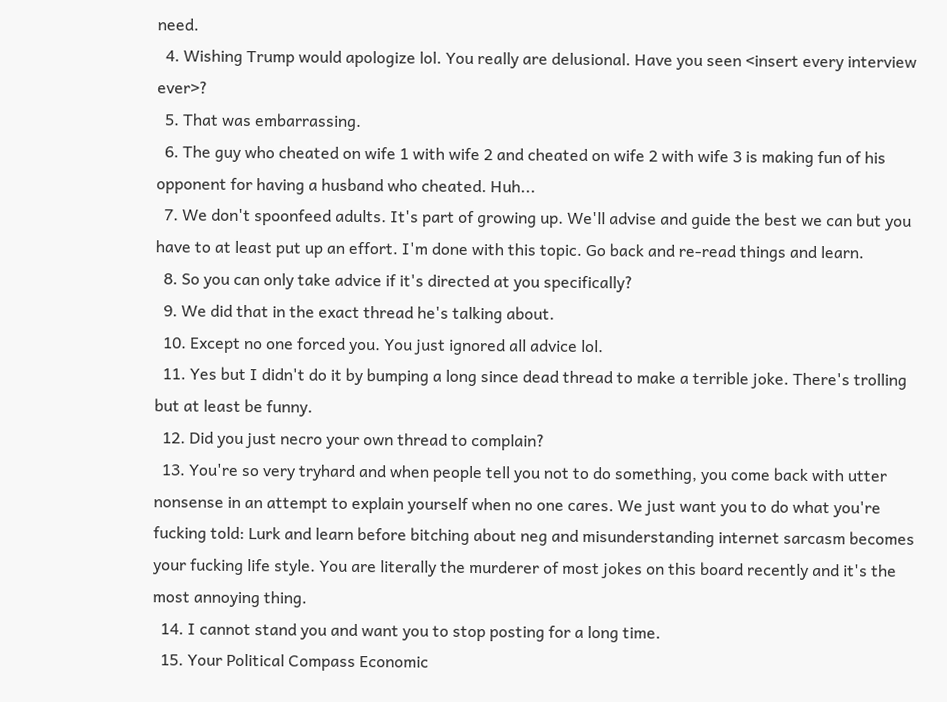need.
  4. Wishing Trump would apologize lol. You really are delusional. Have you seen <insert every interview ever>?
  5. That was embarrassing.
  6. The guy who cheated on wife 1 with wife 2 and cheated on wife 2 with wife 3 is making fun of his opponent for having a husband who cheated. Huh...
  7. We don't spoonfeed adults. It's part of growing up. We'll advise and guide the best we can but you have to at least put up an effort. I'm done with this topic. Go back and re-read things and learn.
  8. So you can only take advice if it's directed at you specifically?
  9. We did that in the exact thread he's talking about.
  10. Except no one forced you. You just ignored all advice lol.
  11. Yes but I didn't do it by bumping a long since dead thread to make a terrible joke. There's trolling but at least be funny.
  12. Did you just necro your own thread to complain?
  13. You're so very tryhard and when people tell you not to do something, you come back with utter nonsense in an attempt to explain yourself when no one cares. We just want you to do what you're fucking told: Lurk and learn before bitching about neg and misunderstanding internet sarcasm becomes your fucking life style. You are literally the murderer of most jokes on this board recently and it's the most annoying thing.
  14. I cannot stand you and want you to stop posting for a long time.
  15. Your Political Compass Economic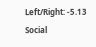Left/Right: -5.13 Social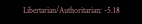Libertarian/Authoritarian: -5.18